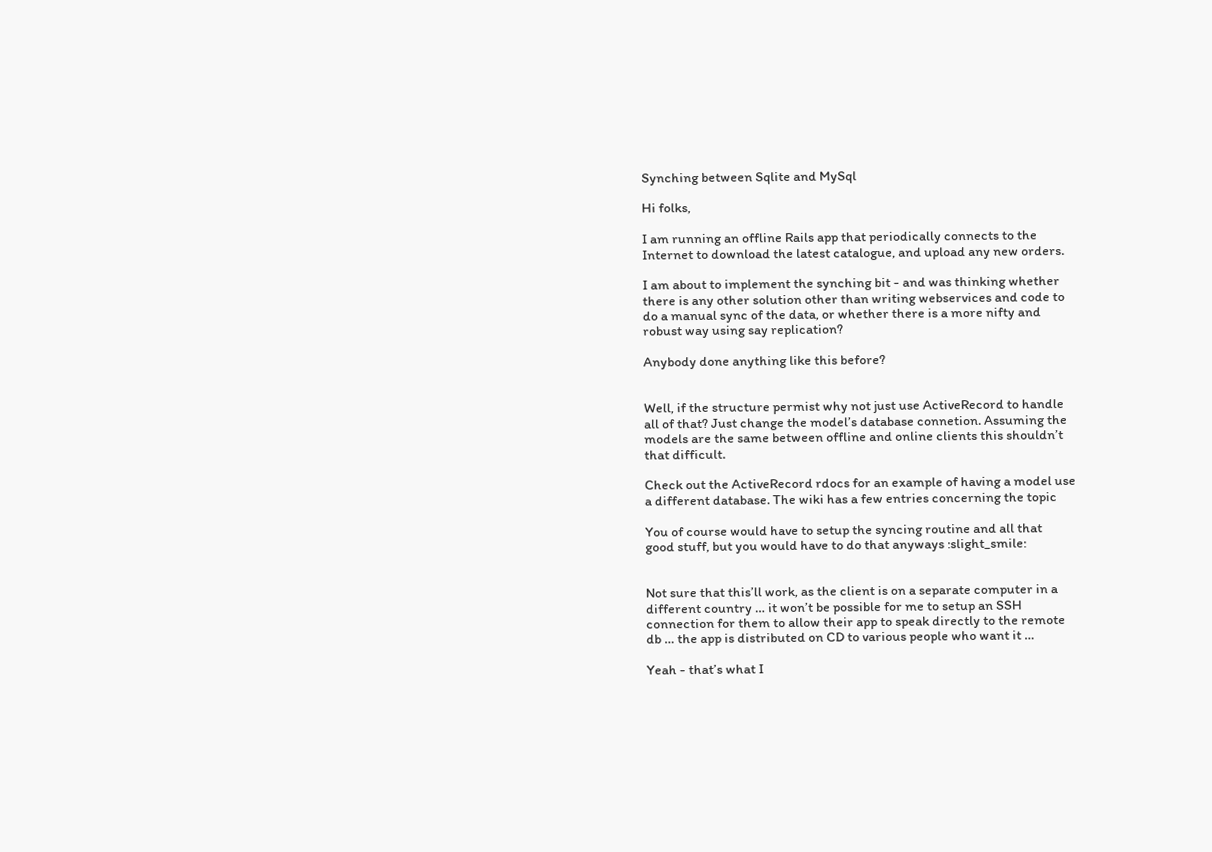Synching between Sqlite and MySql

Hi folks,

I am running an offline Rails app that periodically connects to the
Internet to download the latest catalogue, and upload any new orders.

I am about to implement the synching bit - and was thinking whether
there is any other solution other than writing webservices and code to
do a manual sync of the data, or whether there is a more nifty and
robust way using say replication?

Anybody done anything like this before?


Well, if the structure permist why not just use ActiveRecord to handle
all of that? Just change the model’s database connetion. Assuming the
models are the same between offline and online clients this shouldn’t
that difficult.

Check out the ActiveRecord rdocs for an example of having a model use
a different database. The wiki has a few entries concerning the topic

You of course would have to setup the syncing routine and all that
good stuff, but you would have to do that anyways :slight_smile:


Not sure that this’ll work, as the client is on a separate computer in a
different country … it won’t be possible for me to setup an SSH
connection for them to allow their app to speak directly to the remote
db … the app is distributed on CD to various people who want it …

Yeah - that’s what I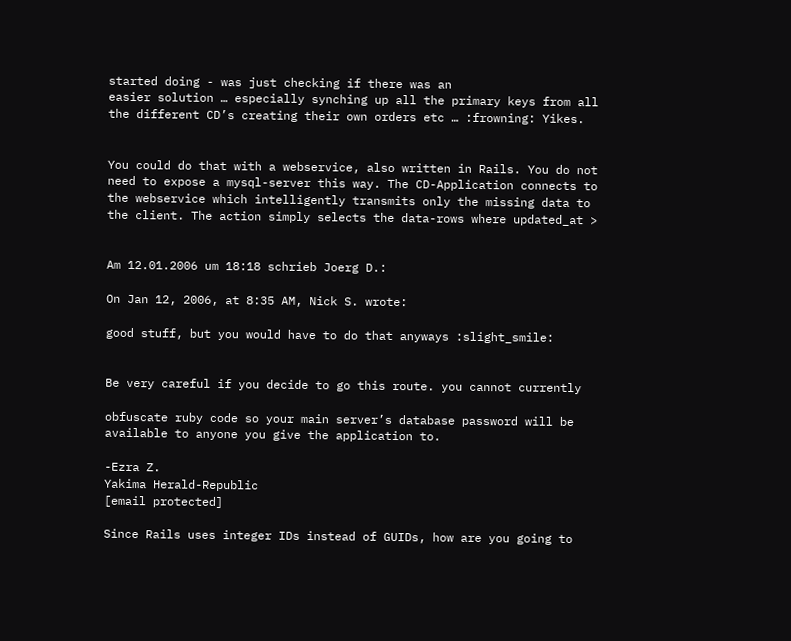started doing - was just checking if there was an
easier solution … especially synching up all the primary keys from all
the different CD’s creating their own orders etc … :frowning: Yikes.


You could do that with a webservice, also written in Rails. You do not
need to expose a mysql-server this way. The CD-Application connects to
the webservice which intelligently transmits only the missing data to
the client. The action simply selects the data-rows where updated_at >


Am 12.01.2006 um 18:18 schrieb Joerg D.:

On Jan 12, 2006, at 8:35 AM, Nick S. wrote:

good stuff, but you would have to do that anyways :slight_smile:


Be very careful if you decide to go this route. you cannot currently

obfuscate ruby code so your main server’s database password will be
available to anyone you give the application to.

-Ezra Z.
Yakima Herald-Republic
[email protected]

Since Rails uses integer IDs instead of GUIDs, how are you going to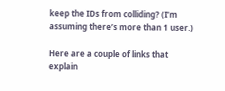keep the IDs from colliding? (I’m assuming there’s more than 1 user.)

Here are a couple of links that explain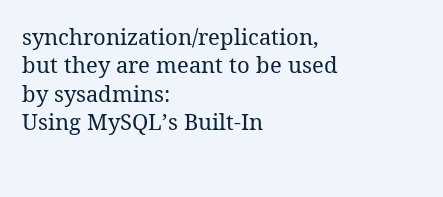synchronization/replication,
but they are meant to be used by sysadmins:
Using MySQL’s Built-In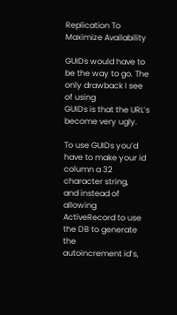Replication To Maximize Availability

GUIDs would have to be the way to go. The only drawback I see of using
GUIDs is that the URL’s become very ugly.

To use GUIDs you’d have to make your id column a 32 character string,
and instead of allowing ActiveRecord to use the DB to generate the
autoincrement id’s,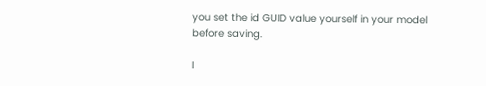you set the id GUID value yourself in your model
before saving.

I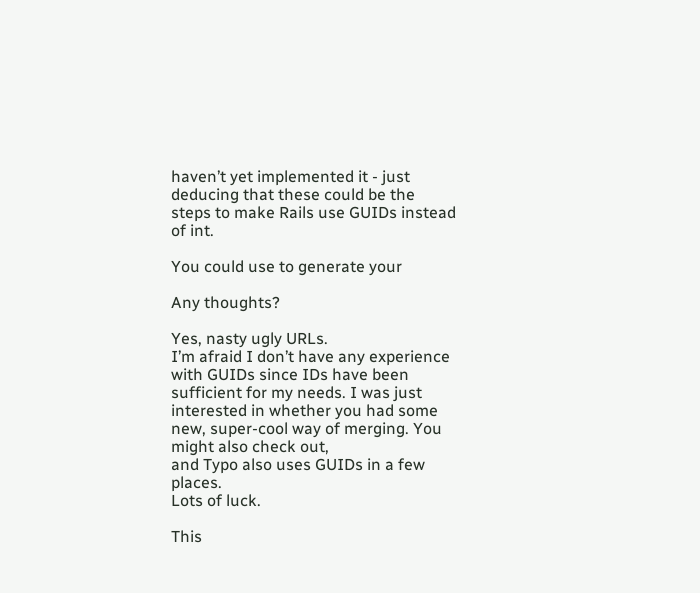haven’t yet implemented it - just deducing that these could be the
steps to make Rails use GUIDs instead of int.

You could use to generate your

Any thoughts?

Yes, nasty ugly URLs.
I’m afraid I don’t have any experience with GUIDs since IDs have been
sufficient for my needs. I was just interested in whether you had some
new, super-cool way of merging. You might also check out,
and Typo also uses GUIDs in a few places.
Lots of luck.

This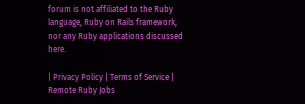forum is not affiliated to the Ruby language, Ruby on Rails framework, nor any Ruby applications discussed here.

| Privacy Policy | Terms of Service | Remote Ruby Jobs